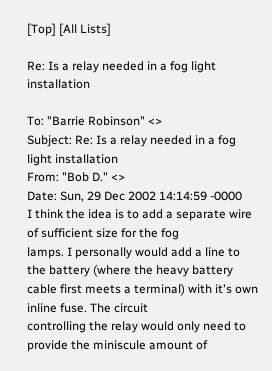[Top] [All Lists]

Re: Is a relay needed in a fog light installation

To: "Barrie Robinson" <>
Subject: Re: Is a relay needed in a fog light installation
From: "Bob D." <>
Date: Sun, 29 Dec 2002 14:14:59 -0000
I think the idea is to add a separate wire of sufficient size for the fog
lamps. I personally would add a line to the battery (where the heavy battery
cable first meets a terminal) with it's own inline fuse. The circuit
controlling the relay would only need to provide the miniscule amount of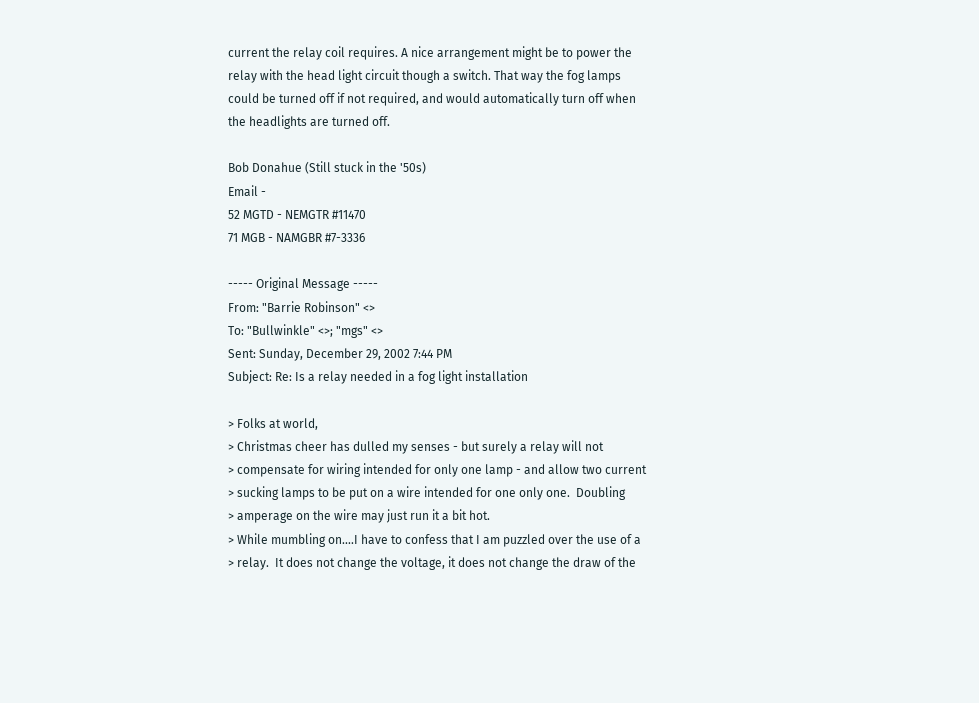current the relay coil requires. A nice arrangement might be to power the
relay with the head light circuit though a switch. That way the fog lamps
could be turned off if not required, and would automatically turn off when
the headlights are turned off.

Bob Donahue (Still stuck in the '50s)
Email -
52 MGTD - NEMGTR #11470
71 MGB - NAMGBR #7-3336

----- Original Message -----
From: "Barrie Robinson" <>
To: "Bullwinkle" <>; "mgs" <>
Sent: Sunday, December 29, 2002 7:44 PM
Subject: Re: Is a relay needed in a fog light installation

> Folks at world,
> Christmas cheer has dulled my senses - but surely a relay will not
> compensate for wiring intended for only one lamp - and allow two current
> sucking lamps to be put on a wire intended for one only one.  Doubling
> amperage on the wire may just run it a bit hot.
> While mumbling on....I have to confess that I am puzzled over the use of a
> relay.  It does not change the voltage, it does not change the draw of the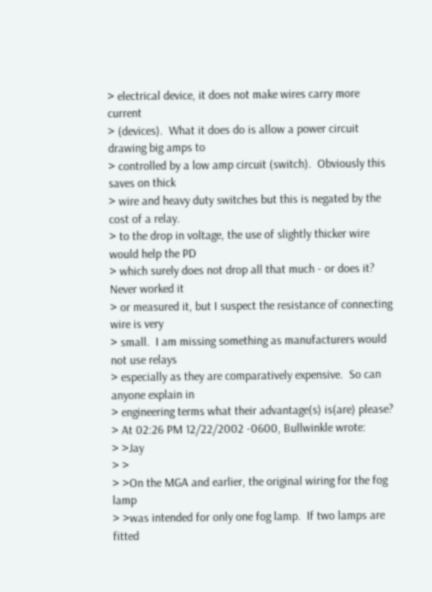> electrical device, it does not make wires carry more current
> (devices).  What it does do is allow a power circuit drawing big amps to
> controlled by a low amp circuit (switch).  Obviously this saves on thick
> wire and heavy duty switches but this is negated by the cost of a relay.
> to the drop in voltage, the use of slightly thicker wire would help the PD
> which surely does not drop all that much - or does it?  Never worked it
> or measured it, but I suspect the resistance of connecting wire is very
> small.  I am missing something as manufacturers would not use relays
> especially as they are comparatively expensive.  So can anyone explain in
> engineering terms what their advantage(s) is(are) please?
> At 02:26 PM 12/22/2002 -0600, Bullwinkle wrote:
> >Jay
> >
> >On the MGA and earlier, the original wiring for the fog lamp
> >was intended for only one fog lamp.  If two lamps are fitted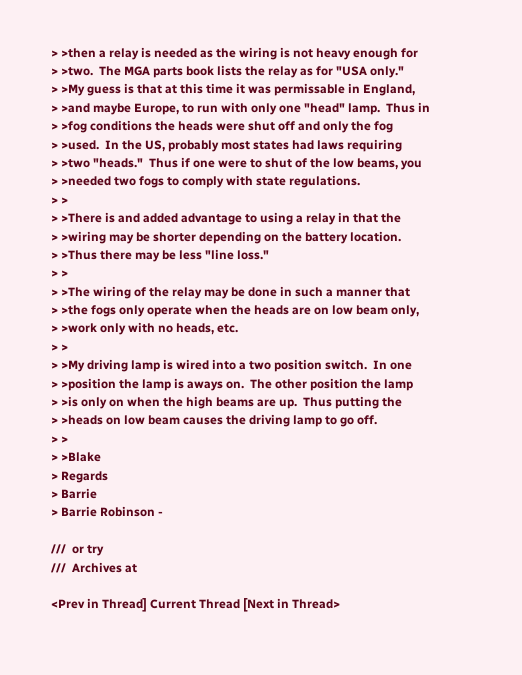> >then a relay is needed as the wiring is not heavy enough for
> >two.  The MGA parts book lists the relay as for "USA only."
> >My guess is that at this time it was permissable in England,
> >and maybe Europe, to run with only one "head" lamp.  Thus in
> >fog conditions the heads were shut off and only the fog
> >used.  In the US, probably most states had laws requiring
> >two "heads."  Thus if one were to shut of the low beams, you
> >needed two fogs to comply with state regulations.
> >
> >There is and added advantage to using a relay in that the
> >wiring may be shorter depending on the battery location.
> >Thus there may be less "line loss."
> >
> >The wiring of the relay may be done in such a manner that
> >the fogs only operate when the heads are on low beam only,
> >work only with no heads, etc.
> >
> >My driving lamp is wired into a two position switch.  In one
> >position the lamp is aways on.  The other position the lamp
> >is only on when the high beams are up.  Thus putting the
> >heads on low beam causes the driving lamp to go off.
> >
> >Blake
> Regards
> Barrie
> Barrie Robinson -

///  or try
///  Archives at

<Prev in Thread] Current Thread [Next in Thread>